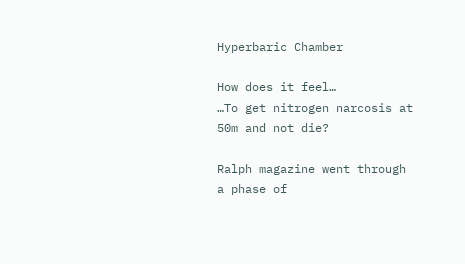Hyperbaric Chamber

How does it feel…
…To get nitrogen narcosis at 50m and not die?

Ralph magazine went through a phase of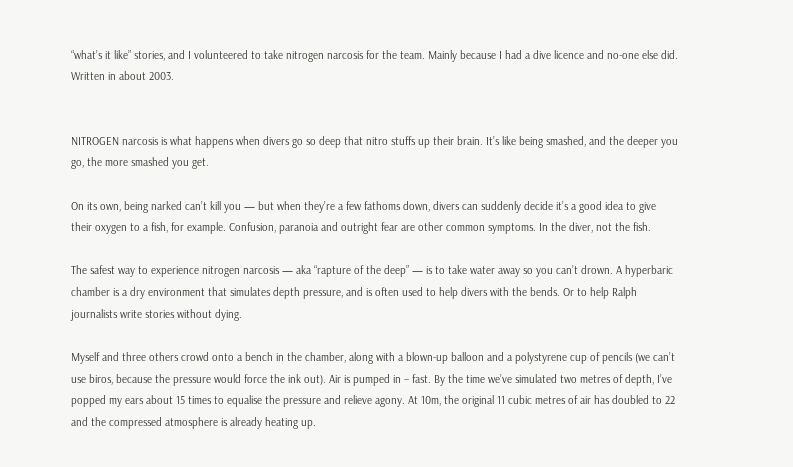“what’s it like” stories, and I volunteered to take nitrogen narcosis for the team. Mainly because I had a dive licence and no-one else did. Written in about 2003.


NITROGEN narcosis is what happens when divers go so deep that nitro stuffs up their brain. It’s like being smashed, and the deeper you go, the more smashed you get.

On its own, being narked can’t kill you — but when they’re a few fathoms down, divers can suddenly decide it’s a good idea to give their oxygen to a fish, for example. Confusion, paranoia and outright fear are other common symptoms. In the diver, not the fish.

The safest way to experience nitrogen narcosis — aka “rapture of the deep” — is to take water away so you can’t drown. A hyperbaric chamber is a dry environment that simulates depth pressure, and is often used to help divers with the bends. Or to help Ralph journalists write stories without dying.

Myself and three others crowd onto a bench in the chamber, along with a blown-up balloon and a polystyrene cup of pencils (we can’t use biros, because the pressure would force the ink out). Air is pumped in – fast. By the time we’ve simulated two metres of depth, I’ve popped my ears about 15 times to equalise the pressure and relieve agony. At 10m, the original 11 cubic metres of air has doubled to 22 and the compressed atmosphere is already heating up.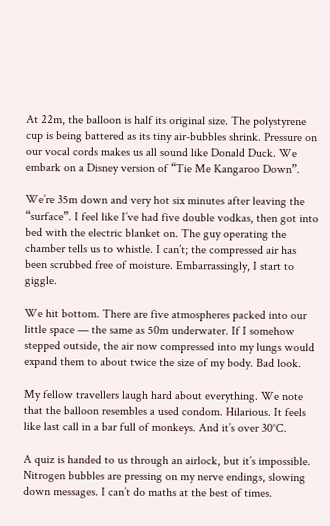At 22m, the balloon is half its original size. The polystyrene cup is being battered as its tiny air-bubbles shrink. Pressure on our vocal cords makes us all sound like Donald Duck. We embark on a Disney version of “Tie Me Kangaroo Down”.

We’re 35m down and very hot six minutes after leaving the “surface”. I feel like I’ve had five double vodkas, then got into bed with the electric blanket on. The guy operating the chamber tells us to whistle. I can’t; the compressed air has been scrubbed free of moisture. Embarrassingly, I start to giggle.

We hit bottom. There are five atmospheres packed into our little space — the same as 50m underwater. If I somehow stepped outside, the air now compressed into my lungs would expand them to about twice the size of my body. Bad look.

My fellow travellers laugh hard about everything. We note that the balloon resembles a used condom. Hilarious. It feels like last call in a bar full of monkeys. And it’s over 30°C.

A quiz is handed to us through an airlock, but it’s impossible. Nitrogen bubbles are pressing on my nerve endings, slowing down messages. I can’t do maths at the best of times.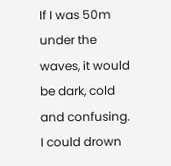If I was 50m under the waves, it would be dark, cold and confusing. I could drown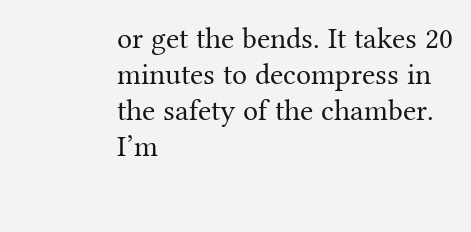or get the bends. It takes 20 minutes to decompress in the safety of the chamber. I’m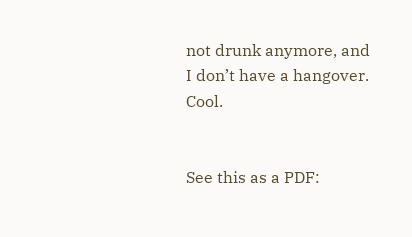not drunk anymore, and I don’t have a hangover. Cool.


See this as a PDF: